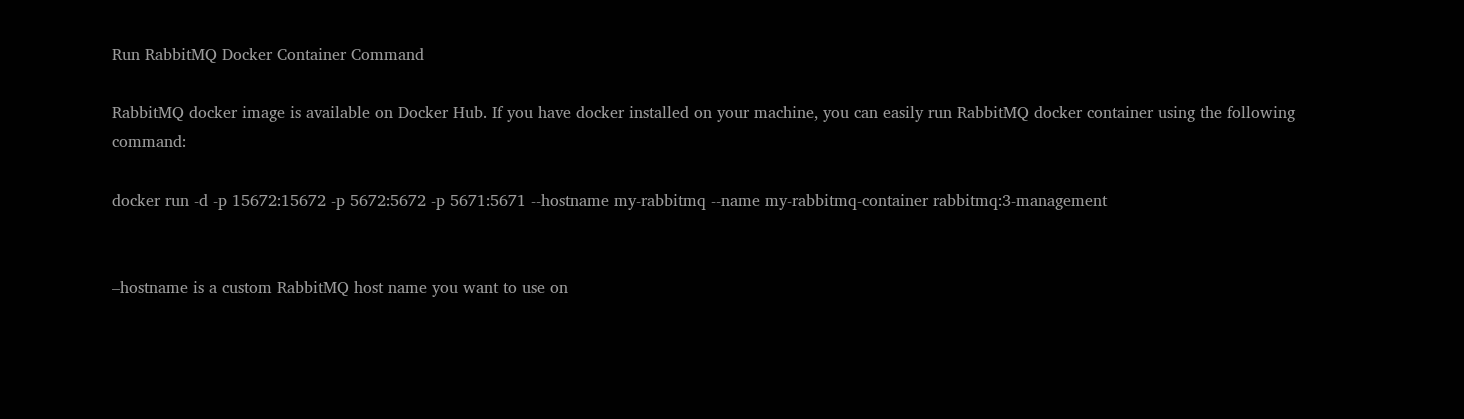Run RabbitMQ Docker Container Command

RabbitMQ docker image is available on Docker Hub. If you have docker installed on your machine, you can easily run RabbitMQ docker container using the following command:

docker run -d -p 15672:15672 -p 5672:5672 -p 5671:5671 --hostname my-rabbitmq --name my-rabbitmq-container rabbitmq:3-management


–hostname is a custom RabbitMQ host name you want to use on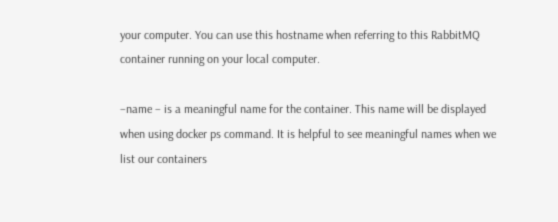your computer. You can use this hostname when referring to this RabbitMQ container running on your local computer.

–name – is a meaningful name for the container. This name will be displayed when using docker ps command. It is helpful to see meaningful names when we list our containers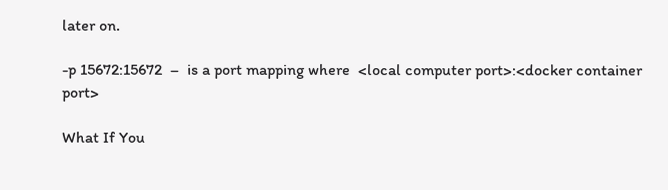later on.

-p 15672:15672  –  is a port mapping where  <local computer port>:<docker container port>

What If You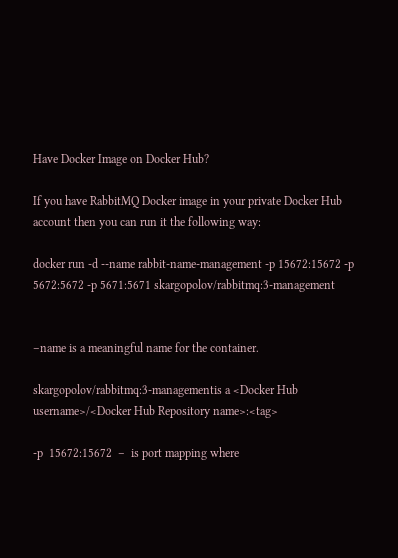Have Docker Image on Docker Hub?

If you have RabbitMQ Docker image in your private Docker Hub account then you can run it the following way:

docker run -d --name rabbit-name-management -p 15672:15672 -p 5672:5672 -p 5671:5671 skargopolov/rabbitmq:3-management


–name is a meaningful name for the container.

skargopolov/rabbitmq:3-managementis a <Docker Hub username>/<Docker Hub Repository name>:<tag>

-p  15672:15672  –  is port mapping where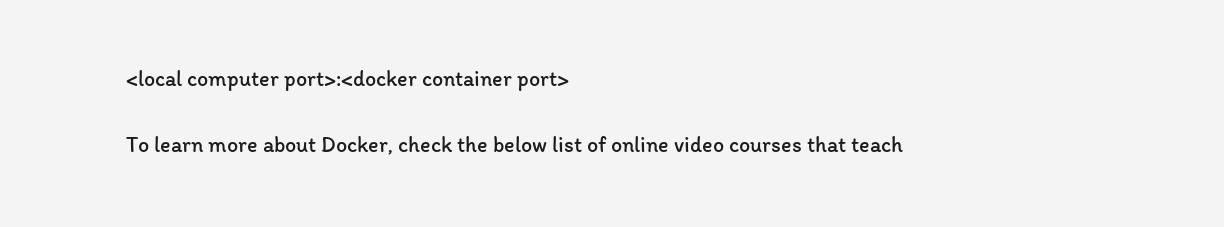<local computer port>:<docker container port>

To learn more about Docker, check the below list of online video courses that teach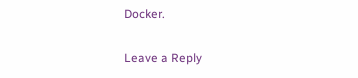Docker.

Leave a Reply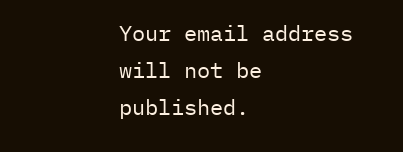Your email address will not be published.